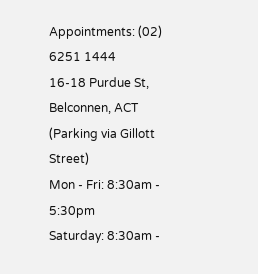Appointments: (02) 6251 1444
16-18 Purdue St, Belconnen, ACT
(Parking via Gillott Street)
Mon - Fri: 8:30am - 5:30pm
Saturday: 8:30am -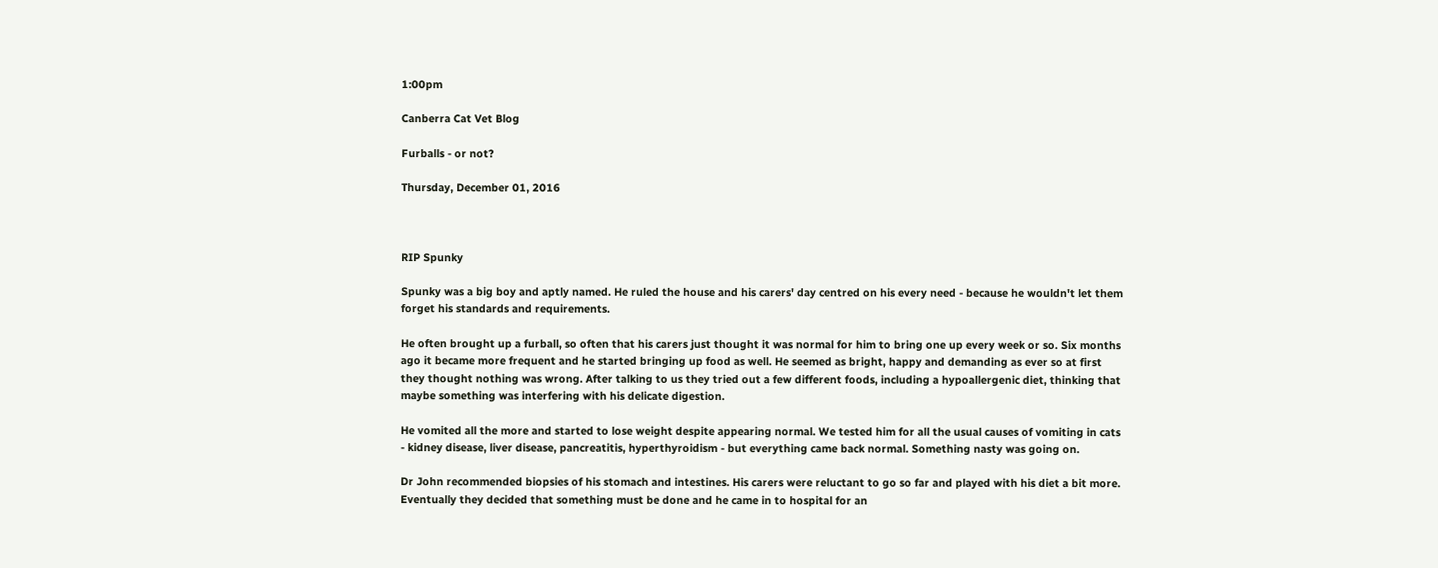1:00pm

Canberra Cat Vet Blog

Furballs - or not?

Thursday, December 01, 2016



RIP Spunky

Spunky was a big boy and aptly named. He ruled the house and his carers' day centred on his every need - because he wouldn't let them forget his standards and requirements.

He often brought up a furball, so often that his carers just thought it was normal for him to bring one up every week or so. Six months ago it became more frequent and he started bringing up food as well. He seemed as bright, happy and demanding as ever so at first they thought nothing was wrong. After talking to us they tried out a few different foods, including a hypoallergenic diet, thinking that maybe something was interfering with his delicate digestion.

He vomited all the more and started to lose weight despite appearing normal. We tested him for all the usual causes of vomiting in cats - kidney disease, liver disease, pancreatitis, hyperthyroidism - but everything came back normal. Something nasty was going on.

Dr John recommended biopsies of his stomach and intestines. His carers were reluctant to go so far and played with his diet a bit more. Eventually they decided that something must be done and he came in to hospital for an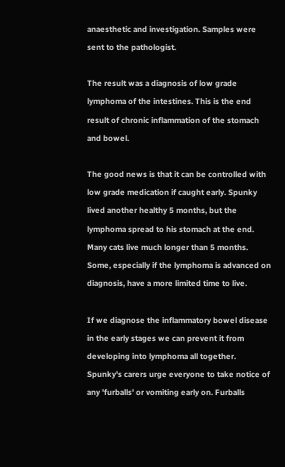anaesthetic and investigation. Samples were sent to the pathologist.

The result was a diagnosis of low grade lymphoma of the intestines. This is the end result of chronic inflammation of the stomach and bowel.

The good news is that it can be controlled with low grade medication if caught early. Spunky lived another healthy 5 months, but the lymphoma spread to his stomach at the end. Many cats live much longer than 5 months. Some, especially if the lymphoma is advanced on diagnosis, have a more limited time to live.

If we diagnose the inflammatory bowel disease in the early stages we can prevent it from developing into lymphoma all together. Spunky's carers urge everyone to take notice of any 'furballs' or vomiting early on. Furballs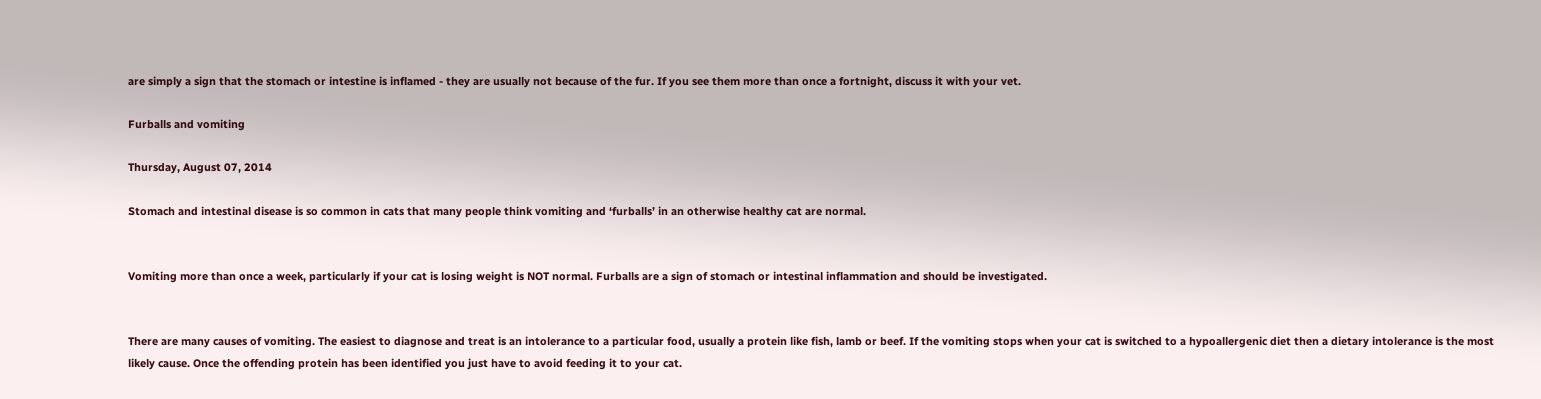are simply a sign that the stomach or intestine is inflamed - they are usually not because of the fur. If you see them more than once a fortnight, discuss it with your vet.

Furballs and vomiting

Thursday, August 07, 2014

Stomach and intestinal disease is so common in cats that many people think vomiting and ‘furballs’ in an otherwise healthy cat are normal.


Vomiting more than once a week, particularly if your cat is losing weight is NOT normal. Furballs are a sign of stomach or intestinal inflammation and should be investigated.


There are many causes of vomiting. The easiest to diagnose and treat is an intolerance to a particular food, usually a protein like fish, lamb or beef. If the vomiting stops when your cat is switched to a hypoallergenic diet then a dietary intolerance is the most likely cause. Once the offending protein has been identified you just have to avoid feeding it to your cat.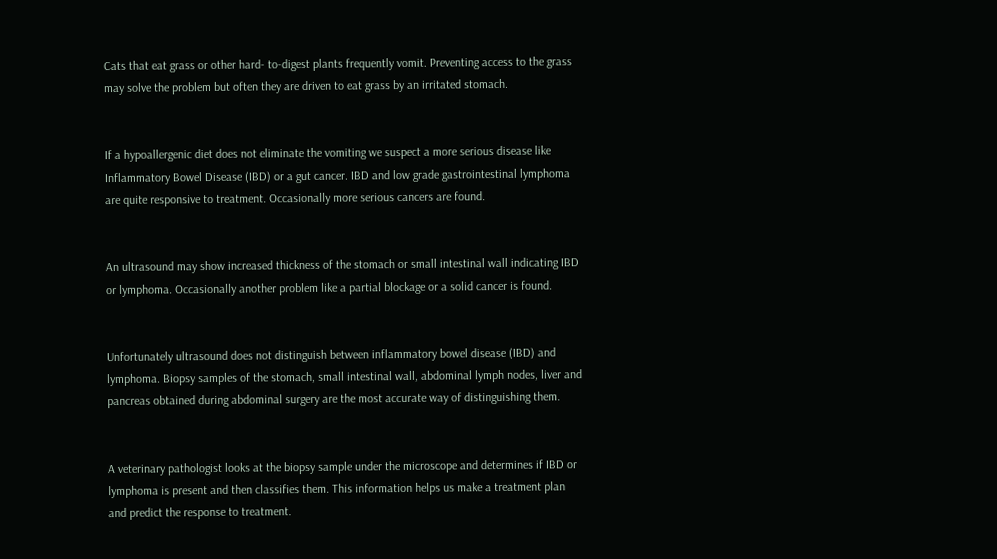Cats that eat grass or other hard- to-digest plants frequently vomit. Preventing access to the grass may solve the problem but often they are driven to eat grass by an irritated stomach.


If a hypoallergenic diet does not eliminate the vomiting we suspect a more serious disease like Inflammatory Bowel Disease (IBD) or a gut cancer. IBD and low grade gastrointestinal lymphoma are quite responsive to treatment. Occasionally more serious cancers are found.


An ultrasound may show increased thickness of the stomach or small intestinal wall indicating IBD or lymphoma. Occasionally another problem like a partial blockage or a solid cancer is found.


Unfortunately ultrasound does not distinguish between inflammatory bowel disease (IBD) and lymphoma. Biopsy samples of the stomach, small intestinal wall, abdominal lymph nodes, liver and pancreas obtained during abdominal surgery are the most accurate way of distinguishing them.


A veterinary pathologist looks at the biopsy sample under the microscope and determines if IBD or lymphoma is present and then classifies them. This information helps us make a treatment plan and predict the response to treatment.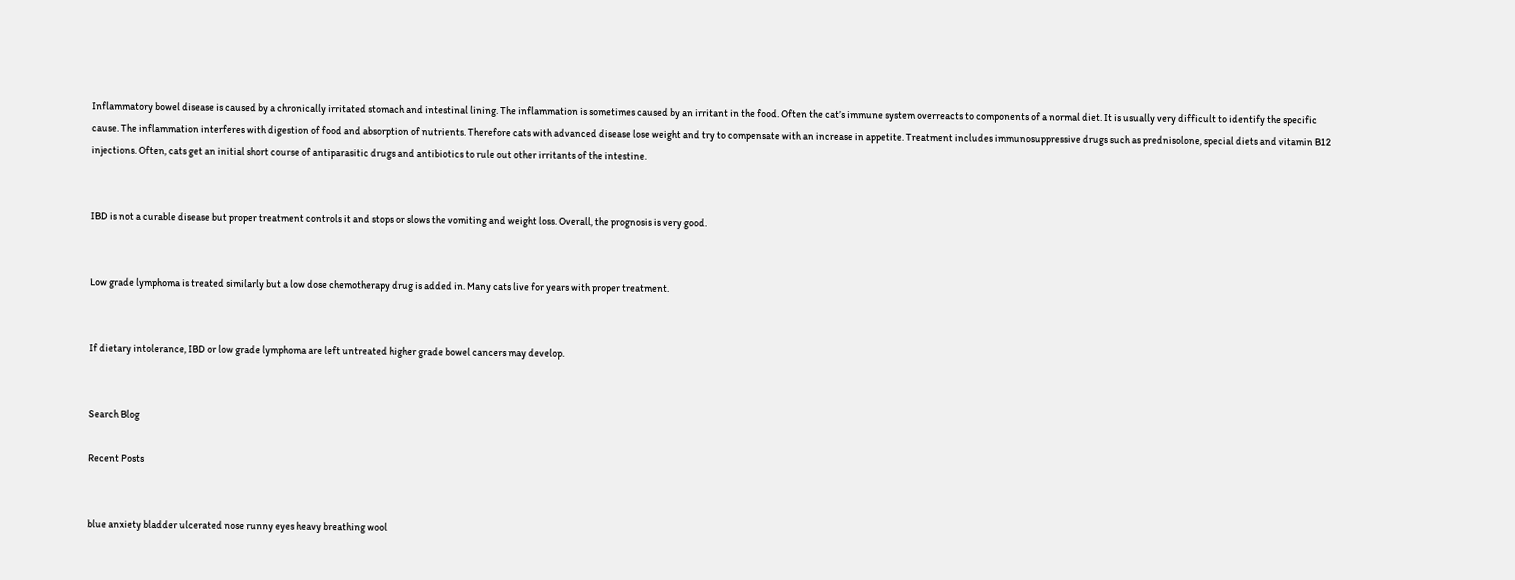Inflammatory bowel disease is caused by a chronically irritated stomach and intestinal lining. The inflammation is sometimes caused by an irritant in the food. Often the cat’s immune system overreacts to components of a normal diet. It is usually very difficult to identify the specific cause. The inflammation interferes with digestion of food and absorption of nutrients. Therefore cats with advanced disease lose weight and try to compensate with an increase in appetite. Treatment includes immunosuppressive drugs such as prednisolone, special diets and vitamin B12 injections. Often, cats get an initial short course of antiparasitic drugs and antibiotics to rule out other irritants of the intestine.


IBD is not a curable disease but proper treatment controls it and stops or slows the vomiting and weight loss. Overall, the prognosis is very good.


Low grade lymphoma is treated similarly but a low dose chemotherapy drug is added in. Many cats live for years with proper treatment.


If dietary intolerance, IBD or low grade lymphoma are left untreated higher grade bowel cancers may develop.


Search Blog

Recent Posts


blue anxiety bladder ulcerated nose runny eyes heavy breathing wool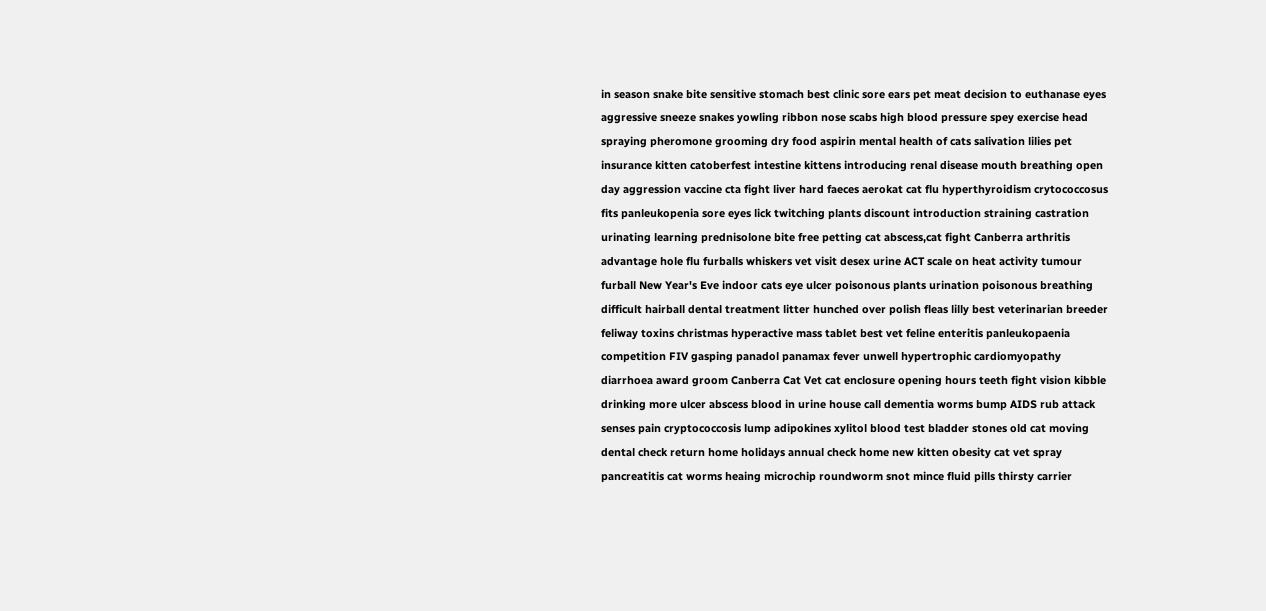in season snake bite sensitive stomach best clinic sore ears pet meat decision to euthanase eyes aggressive sneeze snakes yowling ribbon nose scabs high blood pressure spey exercise head spraying pheromone grooming dry food aspirin mental health of cats salivation lilies pet insurance kitten catoberfest intestine kittens introducing renal disease mouth breathing open day aggression vaccine cta fight liver hard faeces aerokat cat flu hyperthyroidism crytococcosus fits panleukopenia sore eyes lick twitching plants discount introduction straining castration urinating learning prednisolone bite free petting cat abscess,cat fight Canberra arthritis advantage hole flu furballs whiskers vet visit desex urine ACT scale on heat activity tumour furball New Year's Eve indoor cats eye ulcer poisonous plants urination poisonous breathing difficult hairball dental treatment litter hunched over polish fleas lilly best veterinarian breeder feliway toxins christmas hyperactive mass tablet best vet feline enteritis panleukopaenia competition FIV gasping panadol panamax fever unwell hypertrophic cardiomyopathy diarrhoea award groom Canberra Cat Vet cat enclosure opening hours teeth fight vision kibble drinking more ulcer abscess blood in urine house call dementia worms bump AIDS rub attack senses pain cryptococcosis lump adipokines xylitol blood test bladder stones old cat moving dental check return home holidays annual check home new kitten obesity cat vet spray pancreatitis cat worms heaing microchip roundworm snot mince fluid pills thirsty carrier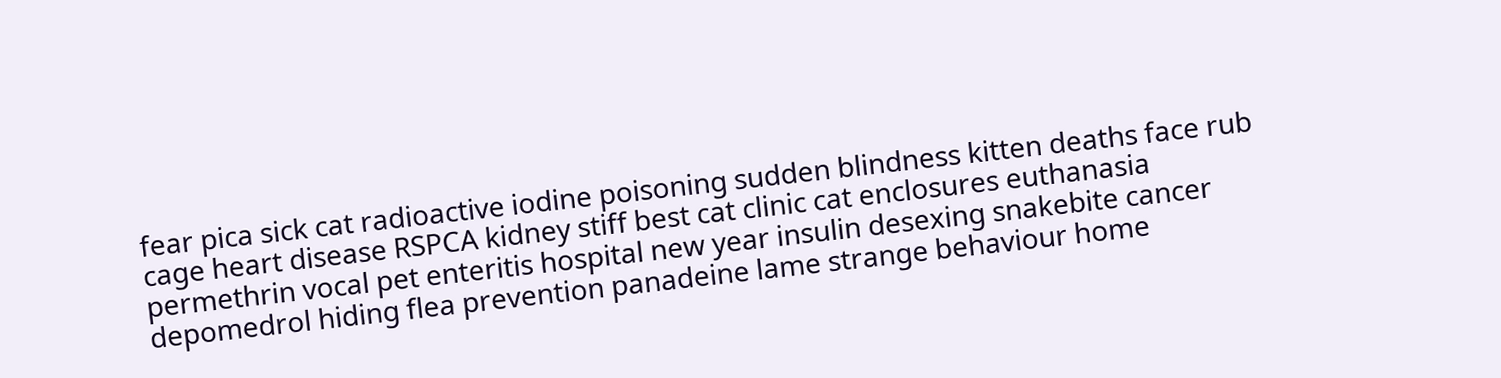fear pica sick cat radioactive iodine poisoning sudden blindness kitten deaths face rub cage heart disease RSPCA kidney stiff best cat clinic cat enclosures euthanasia permethrin vocal pet enteritis hospital new year insulin desexing snakebite cancer depomedrol hiding flea prevention panadeine lame strange behaviour home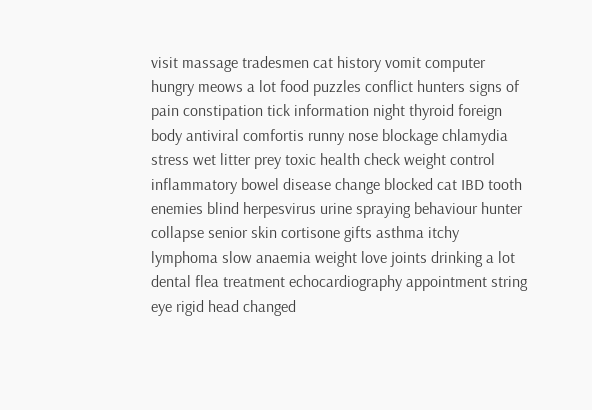visit massage tradesmen cat history vomit computer hungry meows a lot food puzzles conflict hunters signs of pain constipation tick information night thyroid foreign body antiviral comfortis runny nose blockage chlamydia stress wet litter prey toxic health check weight control inflammatory bowel disease change blocked cat IBD tooth enemies blind herpesvirus urine spraying behaviour hunter collapse senior skin cortisone gifts asthma itchy lymphoma slow anaemia weight love joints drinking a lot dental flea treatment echocardiography appointment string eye rigid head changed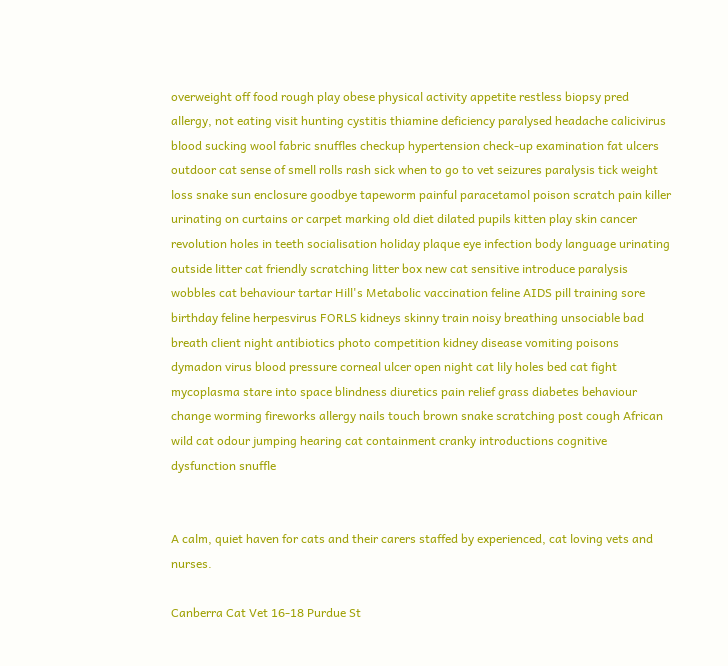overweight off food rough play obese physical activity appetite restless biopsy pred allergy, not eating visit hunting cystitis thiamine deficiency paralysed headache calicivirus blood sucking wool fabric snuffles checkup hypertension check-up examination fat ulcers outdoor cat sense of smell rolls rash sick when to go to vet seizures paralysis tick weight loss snake sun enclosure goodbye tapeworm painful paracetamol poison scratch pain killer urinating on curtains or carpet marking old diet dilated pupils kitten play skin cancer revolution holes in teeth socialisation holiday plaque eye infection body language urinating outside litter cat friendly scratching litter box new cat sensitive introduce paralysis wobbles cat behaviour tartar Hill's Metabolic vaccination feline AIDS pill training sore birthday feline herpesvirus FORLS kidneys skinny train noisy breathing unsociable bad breath client night antibiotics photo competition kidney disease vomiting poisons dymadon virus blood pressure corneal ulcer open night cat lily holes bed cat fight mycoplasma stare into space blindness diuretics pain relief grass diabetes behaviour change worming fireworks allergy nails touch brown snake scratching post cough African wild cat odour jumping hearing cat containment cranky introductions cognitive dysfunction snuffle


A calm, quiet haven for cats and their carers staffed by experienced, cat loving vets and nurses.

Canberra Cat Vet 16-18 Purdue St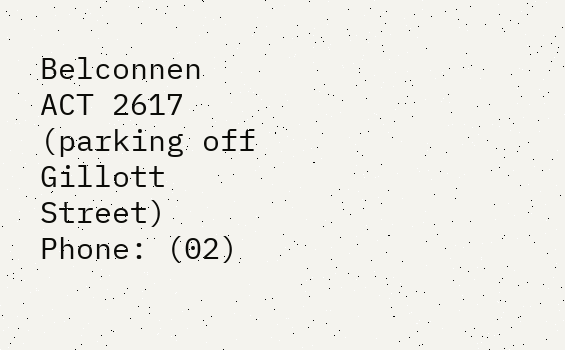Belconnen ACT 2617 (parking off Gillott Street) Phone: (02)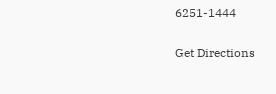6251-1444

Get Directions